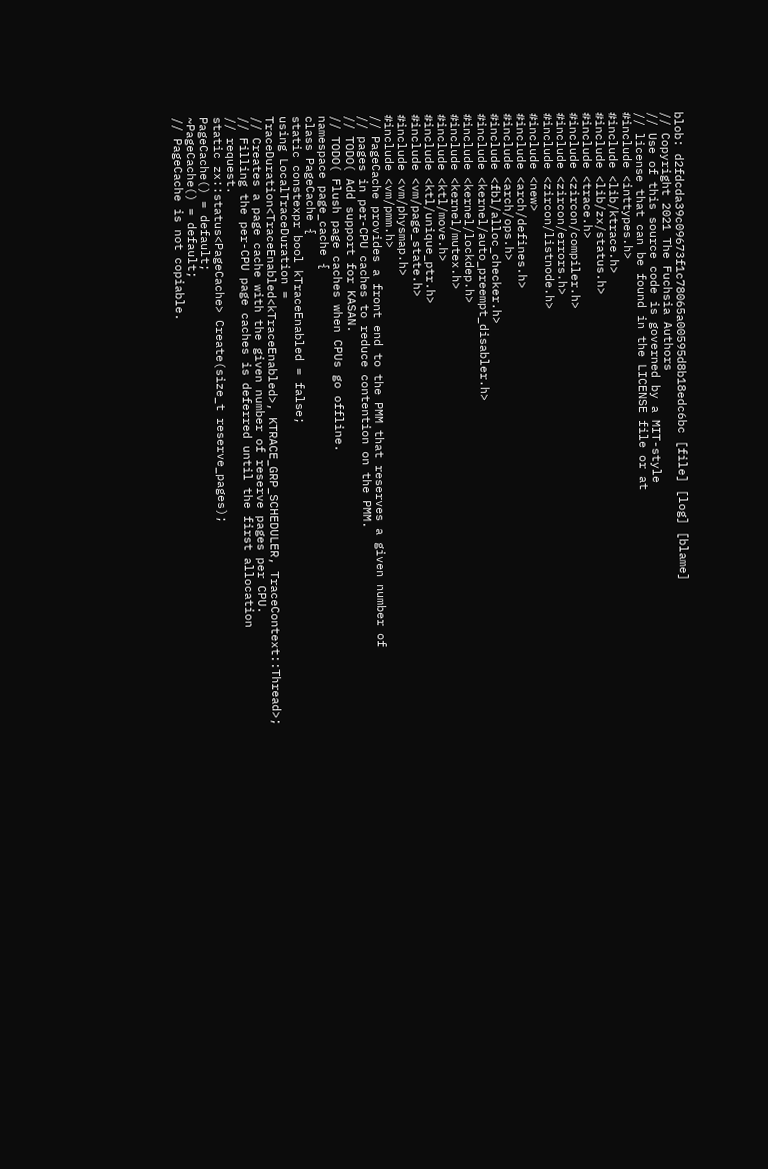blob: d2fdcda39c09673f1c78065a00595d8b18edc6bc [file] [log] [blame]
// Copyright 2021 The Fuchsia Authors
// Use of this source code is governed by a MIT-style
// license that can be found in the LICENSE file or at
#include <inttypes.h>
#include <lib/ktrace.h>
#include <lib/zx/status.h>
#include <trace.h>
#include <zircon/compiler.h>
#include <zircon/errors.h>
#include <zircon/listnode.h>
#include <new>
#include <arch/defines.h>
#include <arch/ops.h>
#include <fbl/alloc_checker.h>
#include <kernel/auto_preempt_disabler.h>
#include <kernel/lockdep.h>
#include <kernel/mutex.h>
#include <ktl/move.h>
#include <ktl/unique_ptr.h>
#include <vm/page_state.h>
#include <vm/physmap.h>
#include <vm/pmm.h>
// PageCache provides a front end to the PMM that reserves a given number of
// pages in per-CPU caches to reduce contention on the PMM.
// TODO( Add support for KASAN.
// TODO( Flush page caches when CPUs go offline.
namespace page_cache {
class PageCache {
static constexpr bool kTraceEnabled = false;
using LocalTraceDuration =
TraceDuration<TraceEnabled<kTraceEnabled>, KTRACE_GRP_SCHEDULER, TraceContext::Thread>;
// Creates a page cache with the given number of reserve pages per CPU.
// Filling the per-CPU page caches is deferred until the first allocation
// request.
static zx::status<PageCache> Create(size_t reserve_pages);
PageCache() = default;
~PageCache() = default;
// PageCache is not copiable.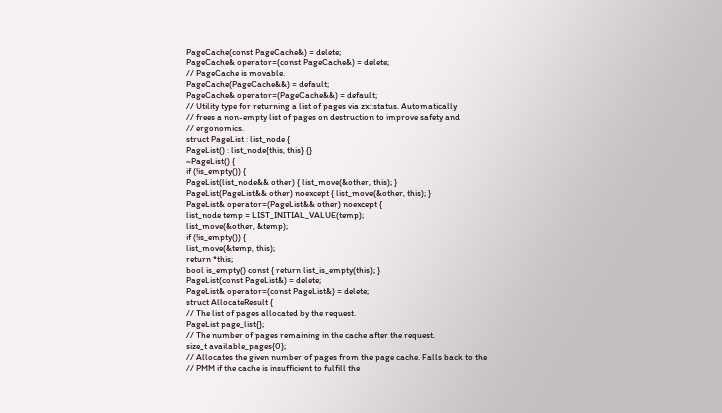PageCache(const PageCache&) = delete;
PageCache& operator=(const PageCache&) = delete;
// PageCache is movable.
PageCache(PageCache&&) = default;
PageCache& operator=(PageCache&&) = default;
// Utility type for returning a list of pages via zx::status. Automatically
// frees a non-empty list of pages on destruction to improve safety and
// ergonomics.
struct PageList : list_node {
PageList() : list_node{this, this} {}
~PageList() {
if (!is_empty()) {
PageList(list_node&& other) { list_move(&other, this); }
PageList(PageList&& other) noexcept { list_move(&other, this); }
PageList& operator=(PageList&& other) noexcept {
list_node temp = LIST_INITIAL_VALUE(temp);
list_move(&other, &temp);
if (!is_empty()) {
list_move(&temp, this);
return *this;
bool is_empty() const { return list_is_empty(this); }
PageList(const PageList&) = delete;
PageList& operator=(const PageList&) = delete;
struct AllocateResult {
// The list of pages allocated by the request.
PageList page_list{};
// The number of pages remaining in the cache after the request.
size_t available_pages{0};
// Allocates the given number of pages from the page cache. Falls back to the
// PMM if the cache is insufficient to fulfill the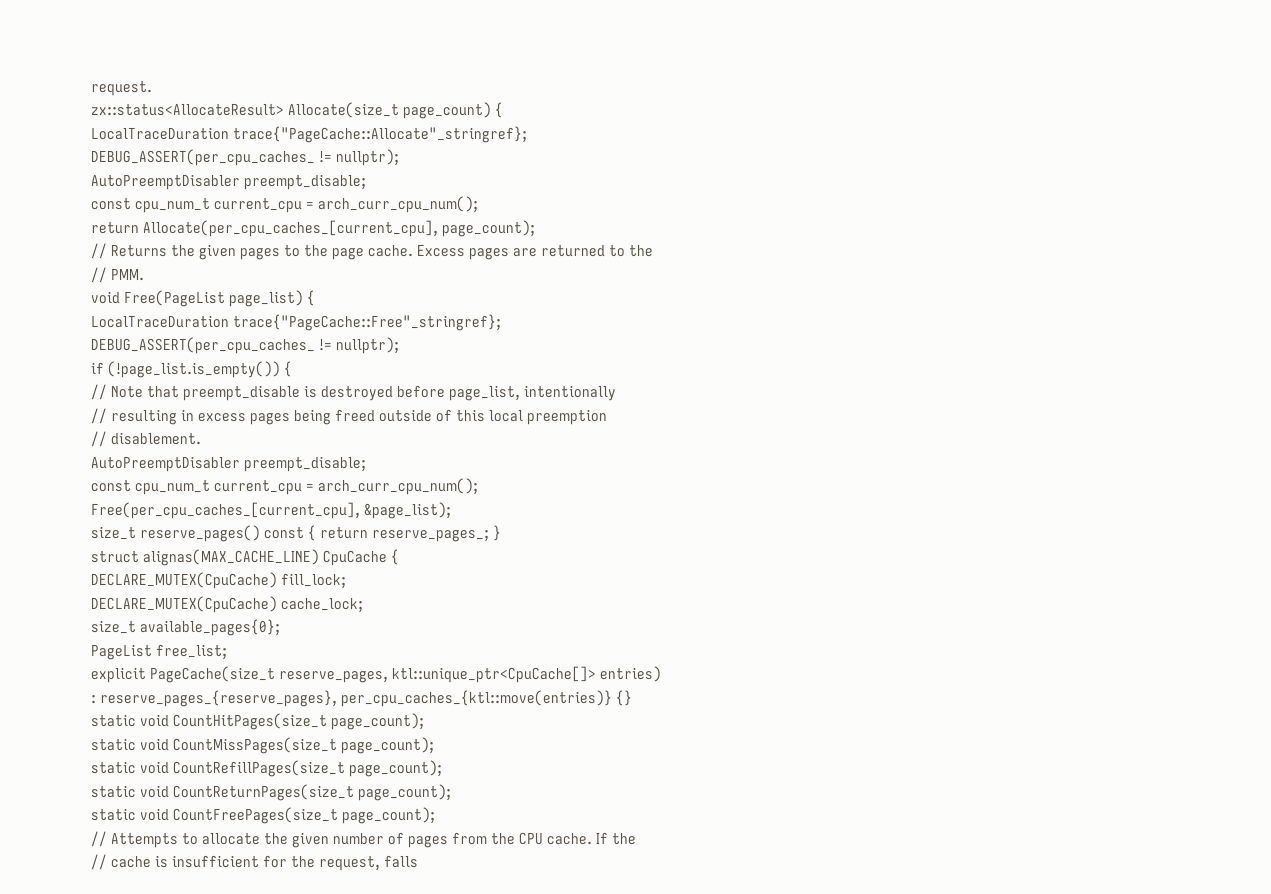request.
zx::status<AllocateResult> Allocate(size_t page_count) {
LocalTraceDuration trace{"PageCache::Allocate"_stringref};
DEBUG_ASSERT(per_cpu_caches_ != nullptr);
AutoPreemptDisabler preempt_disable;
const cpu_num_t current_cpu = arch_curr_cpu_num();
return Allocate(per_cpu_caches_[current_cpu], page_count);
// Returns the given pages to the page cache. Excess pages are returned to the
// PMM.
void Free(PageList page_list) {
LocalTraceDuration trace{"PageCache::Free"_stringref};
DEBUG_ASSERT(per_cpu_caches_ != nullptr);
if (!page_list.is_empty()) {
// Note that preempt_disable is destroyed before page_list, intentionally
// resulting in excess pages being freed outside of this local preemption
// disablement.
AutoPreemptDisabler preempt_disable;
const cpu_num_t current_cpu = arch_curr_cpu_num();
Free(per_cpu_caches_[current_cpu], &page_list);
size_t reserve_pages() const { return reserve_pages_; }
struct alignas(MAX_CACHE_LINE) CpuCache {
DECLARE_MUTEX(CpuCache) fill_lock;
DECLARE_MUTEX(CpuCache) cache_lock;
size_t available_pages{0};
PageList free_list;
explicit PageCache(size_t reserve_pages, ktl::unique_ptr<CpuCache[]> entries)
: reserve_pages_{reserve_pages}, per_cpu_caches_{ktl::move(entries)} {}
static void CountHitPages(size_t page_count);
static void CountMissPages(size_t page_count);
static void CountRefillPages(size_t page_count);
static void CountReturnPages(size_t page_count);
static void CountFreePages(size_t page_count);
// Attempts to allocate the given number of pages from the CPU cache. If the
// cache is insufficient for the request, falls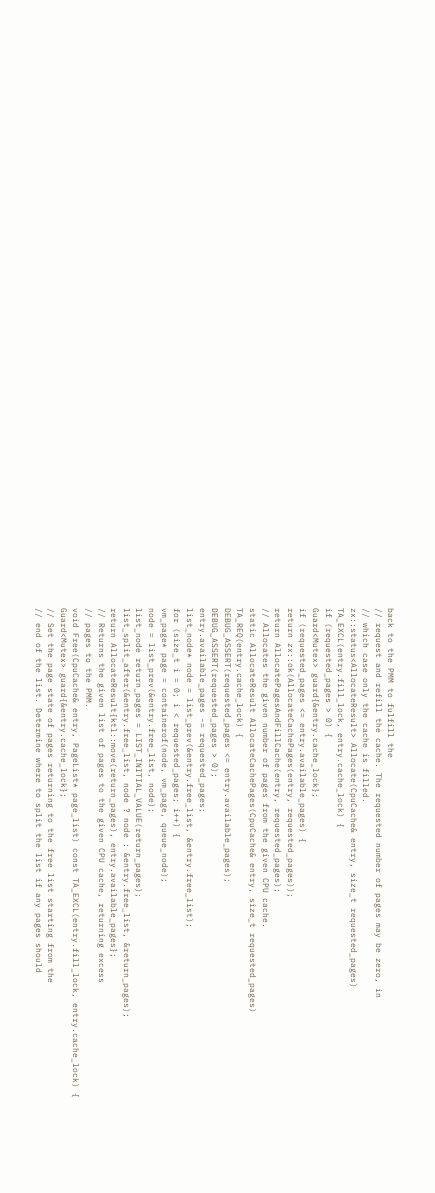back to the PMM to fulfill the
// request and refill the cache. The requested number of pages may be zero, in
// which case only the cache is filled.
zx::status<AllocateResult> Allocate(CpuCache& entry, size_t requested_pages)
TA_EXCL(entry.fill_lock, entry.cache_lock) {
if (requested_pages > 0) {
Guard<Mutex> guard{&entry.cache_lock};
if (requested_pages <= entry.available_pages) {
return zx::ok(AllocateCachePages(entry, requested_pages));
return AllocatePagesAndFillCache(entry, requested_pages);
// Allocates the given number of pages from the given CPU cache.
static AllocateResult AllocateCachePages(CpuCache& entry, size_t requested_pages)
TA_REQ(entry.cache_lock) {
DEBUG_ASSERT(requested_pages <= entry.available_pages);
DEBUG_ASSERT(requested_pages > 0);
entry.available_pages -= requested_pages;
list_node* node = list_prev(&entry.free_list, &entry.free_list);
for (size_t i = 0; i < requested_pages; i++) {
vm_page* page = containerof(node, vm_page, queue_node);
node = list_prev(&entry.free_list, node);
list_node return_pages = LIST_INITIAL_VALUE(return_pages);
list_split_after(&entry.free_list, node ? node : &entry.free_list, &return_pages);
return AllocateResult{ktl::move(return_pages), entry.available_pages};
// Returns the given list of pages to the given CPU cache, returning excess
// pages to the PMM.
void Free(CpuCache& entry, PageList* page_list) const TA_EXCL(entry.fill_lock, entry.cache_lock) {
Guard<Mutex> guard{&entry.cache_lock};
// Set the page state of pages returning to the free list starting from the
// end of the list. Determine where to split the list if any pages should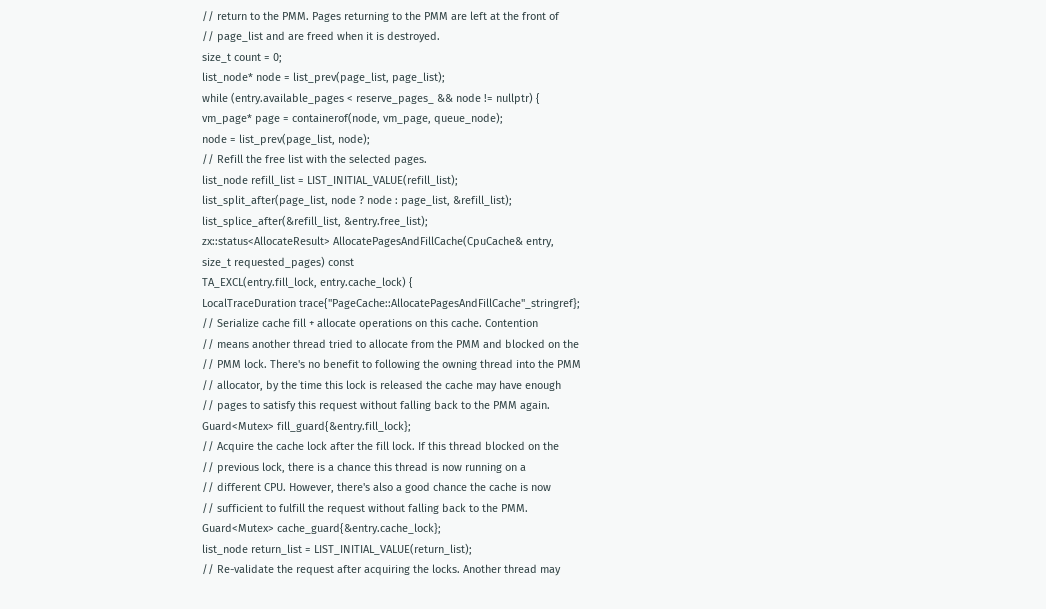// return to the PMM. Pages returning to the PMM are left at the front of
// page_list and are freed when it is destroyed.
size_t count = 0;
list_node* node = list_prev(page_list, page_list);
while (entry.available_pages < reserve_pages_ && node != nullptr) {
vm_page* page = containerof(node, vm_page, queue_node);
node = list_prev(page_list, node);
// Refill the free list with the selected pages.
list_node refill_list = LIST_INITIAL_VALUE(refill_list);
list_split_after(page_list, node ? node : page_list, &refill_list);
list_splice_after(&refill_list, &entry.free_list);
zx::status<AllocateResult> AllocatePagesAndFillCache(CpuCache& entry,
size_t requested_pages) const
TA_EXCL(entry.fill_lock, entry.cache_lock) {
LocalTraceDuration trace{"PageCache::AllocatePagesAndFillCache"_stringref};
// Serialize cache fill + allocate operations on this cache. Contention
// means another thread tried to allocate from the PMM and blocked on the
// PMM lock. There's no benefit to following the owning thread into the PMM
// allocator, by the time this lock is released the cache may have enough
// pages to satisfy this request without falling back to the PMM again.
Guard<Mutex> fill_guard{&entry.fill_lock};
// Acquire the cache lock after the fill lock. If this thread blocked on the
// previous lock, there is a chance this thread is now running on a
// different CPU. However, there's also a good chance the cache is now
// sufficient to fulfill the request without falling back to the PMM.
Guard<Mutex> cache_guard{&entry.cache_lock};
list_node return_list = LIST_INITIAL_VALUE(return_list);
// Re-validate the request after acquiring the locks. Another thread may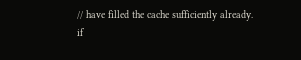// have filled the cache sufficiently already.
if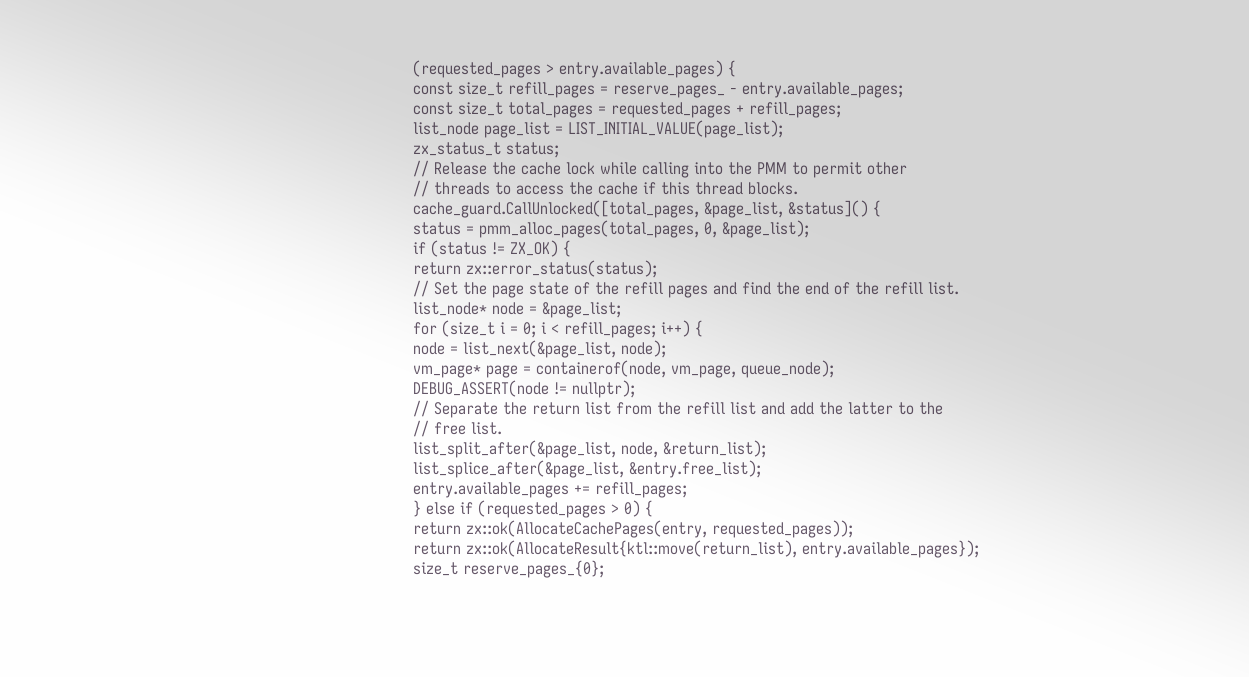(requested_pages > entry.available_pages) {
const size_t refill_pages = reserve_pages_ - entry.available_pages;
const size_t total_pages = requested_pages + refill_pages;
list_node page_list = LIST_INITIAL_VALUE(page_list);
zx_status_t status;
// Release the cache lock while calling into the PMM to permit other
// threads to access the cache if this thread blocks.
cache_guard.CallUnlocked([total_pages, &page_list, &status]() {
status = pmm_alloc_pages(total_pages, 0, &page_list);
if (status != ZX_OK) {
return zx::error_status(status);
// Set the page state of the refill pages and find the end of the refill list.
list_node* node = &page_list;
for (size_t i = 0; i < refill_pages; i++) {
node = list_next(&page_list, node);
vm_page* page = containerof(node, vm_page, queue_node);
DEBUG_ASSERT(node != nullptr);
// Separate the return list from the refill list and add the latter to the
// free list.
list_split_after(&page_list, node, &return_list);
list_splice_after(&page_list, &entry.free_list);
entry.available_pages += refill_pages;
} else if (requested_pages > 0) {
return zx::ok(AllocateCachePages(entry, requested_pages));
return zx::ok(AllocateResult{ktl::move(return_list), entry.available_pages});
size_t reserve_pages_{0};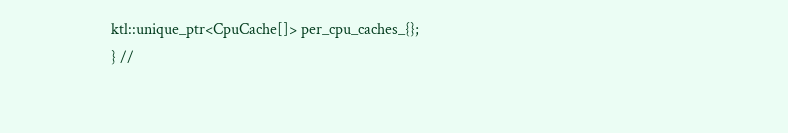ktl::unique_ptr<CpuCache[]> per_cpu_caches_{};
} //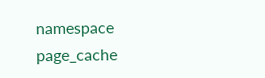namespace page_cache